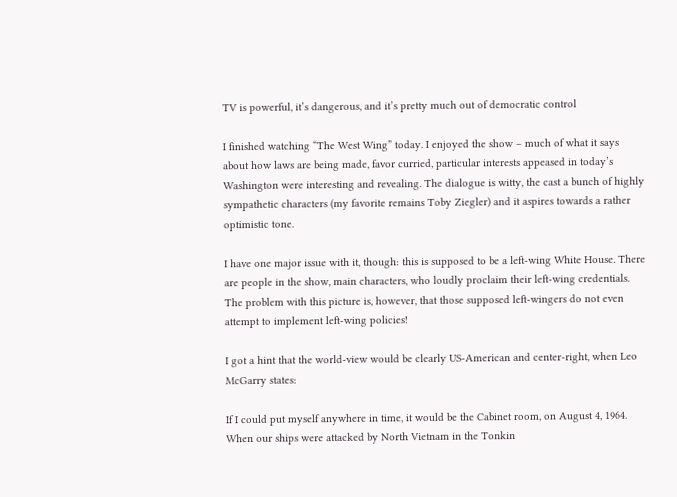TV is powerful, it’s dangerous, and it’s pretty much out of democratic control

I finished watching “The West Wing” today. I enjoyed the show – much of what it says about how laws are being made, favor curried, particular interests appeased in today’s Washington were interesting and revealing. The dialogue is witty, the cast a bunch of highly sympathetic characters (my favorite remains Toby Ziegler) and it aspires towards a rather optimistic tone.

I have one major issue with it, though: this is supposed to be a left-wing White House. There are people in the show, main characters, who loudly proclaim their left-wing credentials. The problem with this picture is, however, that those supposed left-wingers do not even attempt to implement left-wing policies!

I got a hint that the world-view would be clearly US-American and center-right, when Leo McGarry states:

If I could put myself anywhere in time, it would be the Cabinet room, on August 4, 1964. When our ships were attacked by North Vietnam in the Tonkin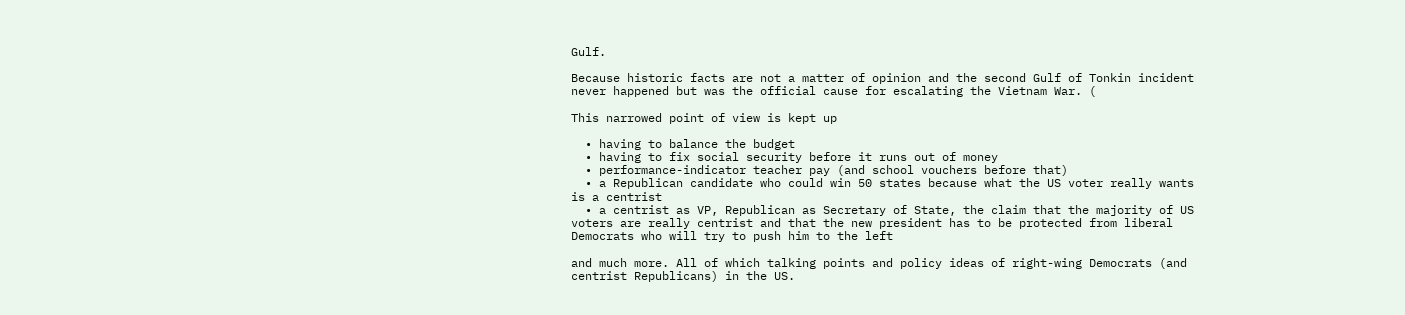Gulf.

Because historic facts are not a matter of opinion and the second Gulf of Tonkin incident never happened but was the official cause for escalating the Vietnam War. (

This narrowed point of view is kept up

  • having to balance the budget
  • having to fix social security before it runs out of money
  • performance-indicator teacher pay (and school vouchers before that)
  • a Republican candidate who could win 50 states because what the US voter really wants is a centrist
  • a centrist as VP, Republican as Secretary of State, the claim that the majority of US voters are really centrist and that the new president has to be protected from liberal Democrats who will try to push him to the left

and much more. All of which talking points and policy ideas of right-wing Democrats (and centrist Republicans) in the US.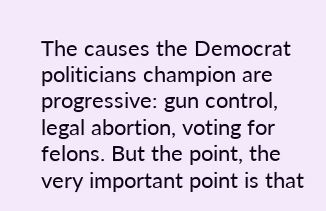The causes the Democrat politicians champion are progressive: gun control, legal abortion, voting for felons. But the point, the very important point is that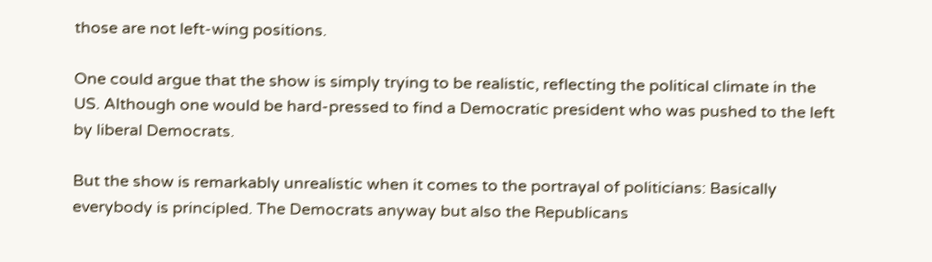those are not left-wing positions.

One could argue that the show is simply trying to be realistic, reflecting the political climate in the US. Although one would be hard-pressed to find a Democratic president who was pushed to the left by liberal Democrats.

But the show is remarkably unrealistic when it comes to the portrayal of politicians: Basically everybody is principled. The Democrats anyway but also the Republicans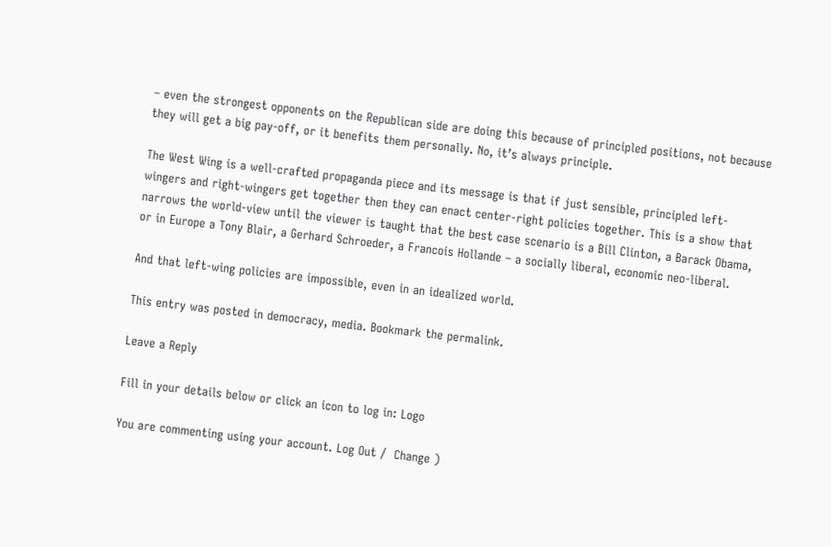– even the strongest opponents on the Republican side are doing this because of principled positions, not because they will get a big pay-off, or it benefits them personally. No, it’s always principle.

The West Wing is a well-crafted propaganda piece and its message is that if just sensible, principled left-wingers and right-wingers get together then they can enact center-right policies together. This is a show that narrows the world-view until the viewer is taught that the best case scenario is a Bill Clinton, a Barack Obama, or in Europe a Tony Blair, a Gerhard Schroeder, a Francois Hollande – a socially liberal, economic neo-liberal.

And that left-wing policies are impossible, even in an idealized world.

This entry was posted in democracy, media. Bookmark the permalink.

Leave a Reply

Fill in your details below or click an icon to log in: Logo

You are commenting using your account. Log Out /  Change )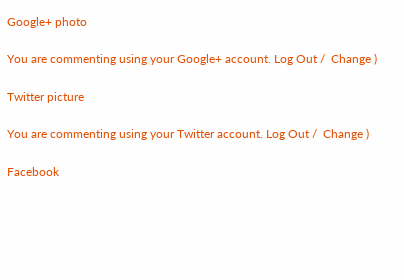Google+ photo

You are commenting using your Google+ account. Log Out /  Change )

Twitter picture

You are commenting using your Twitter account. Log Out /  Change )

Facebook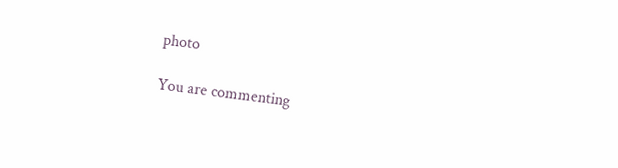photo

You are commenting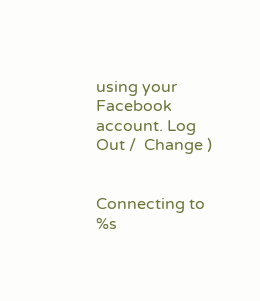using your Facebook account. Log Out /  Change )


Connecting to %s